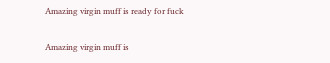Amazing virgin muff is ready for fuck

Amazing virgin muff is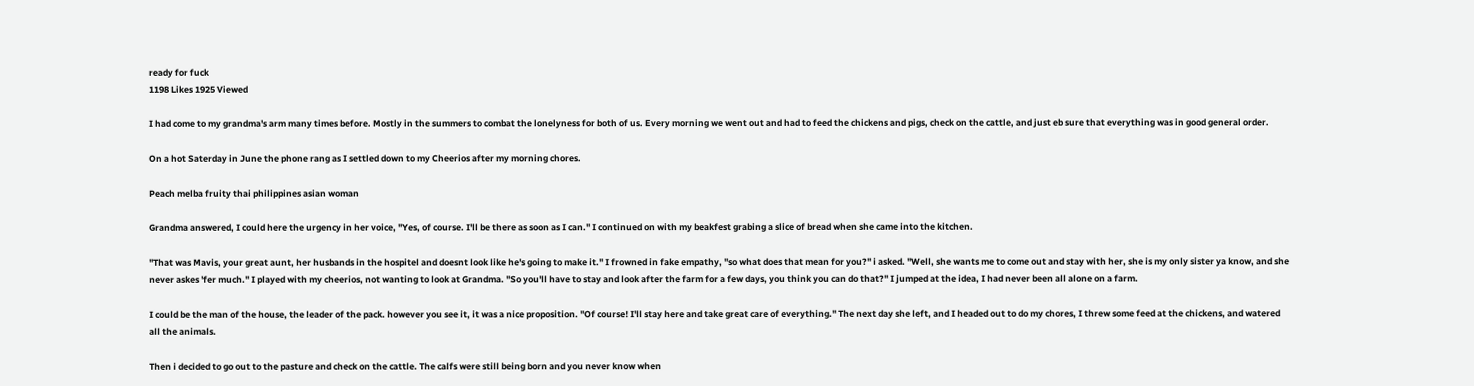ready for fuck
1198 Likes 1925 Viewed

I had come to my grandma's arm many times before. Mostly in the summers to combat the lonelyness for both of us. Every morning we went out and had to feed the chickens and pigs, check on the cattle, and just eb sure that everything was in good general order.

On a hot Saterday in June the phone rang as I settled down to my Cheerios after my morning chores.

Peach melba fruity thai philippines asian woman

Grandma answered, I could here the urgency in her voice, "Yes, of course. I'll be there as soon as I can." I continued on with my beakfest grabing a slice of bread when she came into the kitchen.

"That was Mavis, your great aunt, her husbands in the hospitel and doesnt look like he's going to make it." I frowned in fake empathy, "so what does that mean for you?" i asked. "Well, she wants me to come out and stay with her, she is my only sister ya know, and she never askes 'fer much." I played with my cheerios, not wanting to look at Grandma. "So you'll have to stay and look after the farm for a few days, you think you can do that?" I jumped at the idea, I had never been all alone on a farm.

I could be the man of the house, the leader of the pack. however you see it, it was a nice proposition. "Of course! I'll stay here and take great care of everything." The next day she left, and I headed out to do my chores, I threw some feed at the chickens, and watered all the animals.

Then i decided to go out to the pasture and check on the cattle. The calfs were still being born and you never know when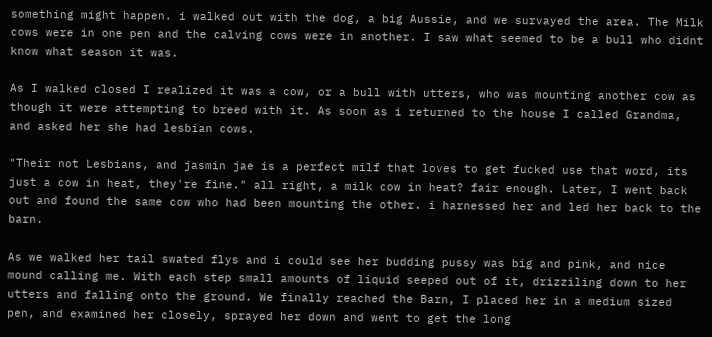something might happen. i walked out with the dog, a big Aussie, and we survayed the area. The Milk cows were in one pen and the calving cows were in another. I saw what seemed to be a bull who didnt know what season it was.

As I walked closed I realized it was a cow, or a bull with utters, who was mounting another cow as though it were attempting to breed with it. As soon as i returned to the house I called Grandma, and asked her she had lesbian cows.

"Their not Lesbians, and jasmin jae is a perfect milf that loves to get fucked use that word, its just a cow in heat, they're fine." all right, a milk cow in heat? fair enough. Later, I went back out and found the same cow who had been mounting the other. i harnessed her and led her back to the barn.

As we walked her tail swated flys and i could see her budding pussy was big and pink, and nice mound calling me. With each step small amounts of liquid seeped out of it, drizziling down to her utters and falling onto the ground. We finally reached the Barn, I placed her in a medium sized pen, and examined her closely, sprayed her down and went to get the long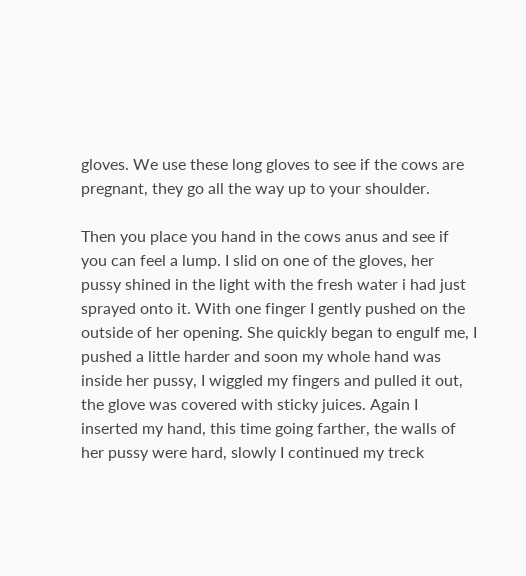gloves. We use these long gloves to see if the cows are pregnant, they go all the way up to your shoulder.

Then you place you hand in the cows anus and see if you can feel a lump. I slid on one of the gloves, her pussy shined in the light with the fresh water i had just sprayed onto it. With one finger I gently pushed on the outside of her opening. She quickly began to engulf me, I pushed a little harder and soon my whole hand was inside her pussy, I wiggled my fingers and pulled it out, the glove was covered with sticky juices. Again I inserted my hand, this time going farther, the walls of her pussy were hard, slowly I continued my treck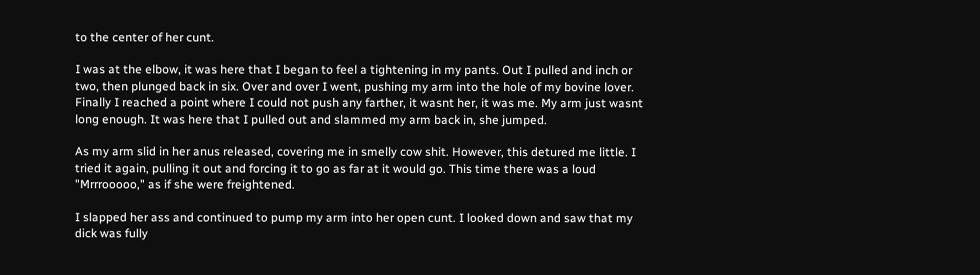to the center of her cunt.

I was at the elbow, it was here that I began to feel a tightening in my pants. Out I pulled and inch or two, then plunged back in six. Over and over I went, pushing my arm into the hole of my bovine lover. Finally I reached a point where I could not push any farther, it wasnt her, it was me. My arm just wasnt long enough. It was here that I pulled out and slammed my arm back in, she jumped.

As my arm slid in her anus released, covering me in smelly cow shit. However, this detured me little. I tried it again, pulling it out and forcing it to go as far at it would go. This time there was a loud "Mrrrooooo," as if she were freightened.

I slapped her ass and continued to pump my arm into her open cunt. I looked down and saw that my dick was fully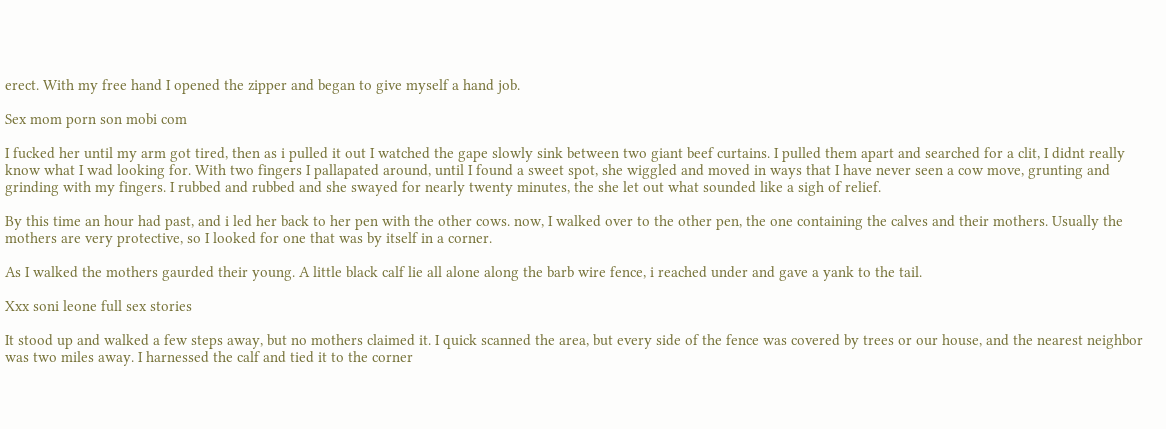erect. With my free hand I opened the zipper and began to give myself a hand job.

Sex mom porn son mobi com

I fucked her until my arm got tired, then as i pulled it out I watched the gape slowly sink between two giant beef curtains. I pulled them apart and searched for a clit, I didnt really know what I wad looking for. With two fingers I pallapated around, until I found a sweet spot, she wiggled and moved in ways that I have never seen a cow move, grunting and grinding with my fingers. I rubbed and rubbed and she swayed for nearly twenty minutes, the she let out what sounded like a sigh of relief.

By this time an hour had past, and i led her back to her pen with the other cows. now, I walked over to the other pen, the one containing the calves and their mothers. Usually the mothers are very protective, so I looked for one that was by itself in a corner.

As I walked the mothers gaurded their young. A little black calf lie all alone along the barb wire fence, i reached under and gave a yank to the tail.

Xxx soni leone full sex stories

It stood up and walked a few steps away, but no mothers claimed it. I quick scanned the area, but every side of the fence was covered by trees or our house, and the nearest neighbor was two miles away. I harnessed the calf and tied it to the corner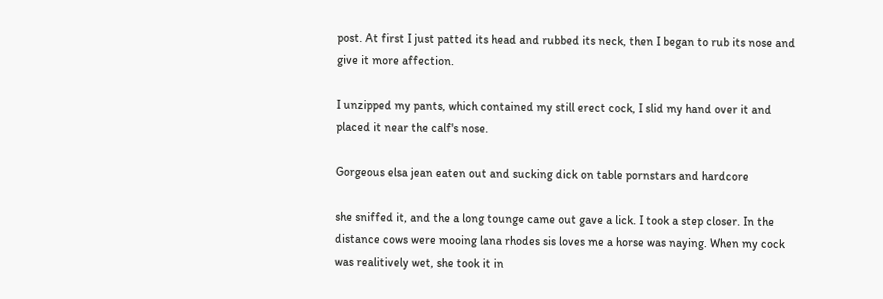post. At first I just patted its head and rubbed its neck, then I began to rub its nose and give it more affection.

I unzipped my pants, which contained my still erect cock, I slid my hand over it and placed it near the calf's nose.

Gorgeous elsa jean eaten out and sucking dick on table pornstars and hardcore

she sniffed it, and the a long tounge came out gave a lick. I took a step closer. In the distance cows were mooing lana rhodes sis loves me a horse was naying. When my cock was realitively wet, she took it in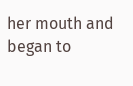her mouth and began to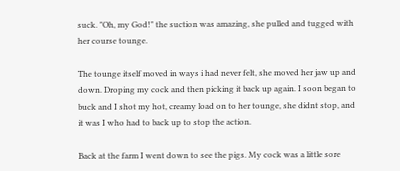suck. "Oh, my God!" the suction was amazing, she pulled and tugged with her course tounge.

The tounge itself moved in ways i had never felt, she moved her jaw up and down. Droping my cock and then picking it back up again. I soon began to buck and I shot my hot, creamy load on to her tounge, she didnt stop, and it was I who had to back up to stop the action.

Back at the farm I went down to see the pigs. My cock was a little sore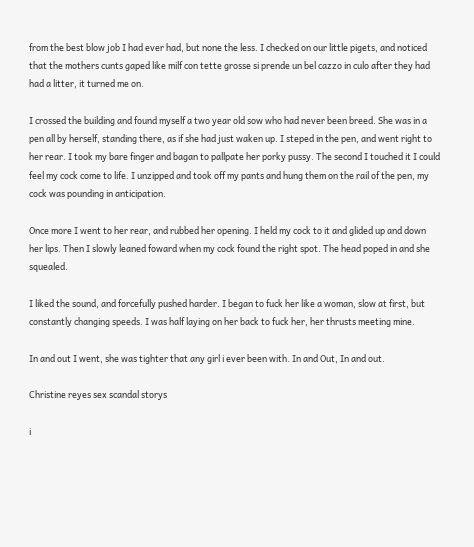from the best blow job I had ever had, but none the less. I checked on our little pigets, and noticed that the mothers cunts gaped like milf con tette grosse si prende un bel cazzo in culo after they had had a litter, it turned me on.

I crossed the building and found myself a two year old sow who had never been breed. She was in a pen all by herself, standing there, as if she had just waken up. I steped in the pen, and went right to her rear. I took my bare finger and bagan to pallpate her porky pussy. The second I touched it I could feel my cock come to life. I unzipped and took off my pants and hung them on the rail of the pen, my cock was pounding in anticipation.

Once more I went to her rear, and rubbed her opening. I held my cock to it and glided up and down her lips. Then I slowly leaned foward when my cock found the right spot. The head poped in and she squealed.

I liked the sound, and forcefully pushed harder. I began to fuck her like a woman, slow at first, but constantly changing speeds. I was half laying on her back to fuck her, her thrusts meeting mine.

In and out I went, she was tighter that any girl i ever been with. In and Out, In and out.

Christine reyes sex scandal storys

i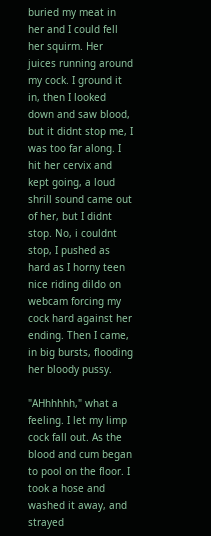buried my meat in her and I could fell her squirm. Her juices running around my cock. I ground it in, then I looked down and saw blood, but it didnt stop me, I was too far along. I hit her cervix and kept going, a loud shrill sound came out of her, but I didnt stop. No, i couldnt stop, I pushed as hard as I horny teen nice riding dildo on webcam forcing my cock hard against her ending. Then I came, in big bursts, flooding her bloody pussy.

"AHhhhhh," what a feeling. I let my limp cock fall out. As the blood and cum began to pool on the floor. I took a hose and washed it away, and strayed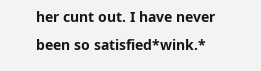her cunt out. I have never been so satisfied*wink.*